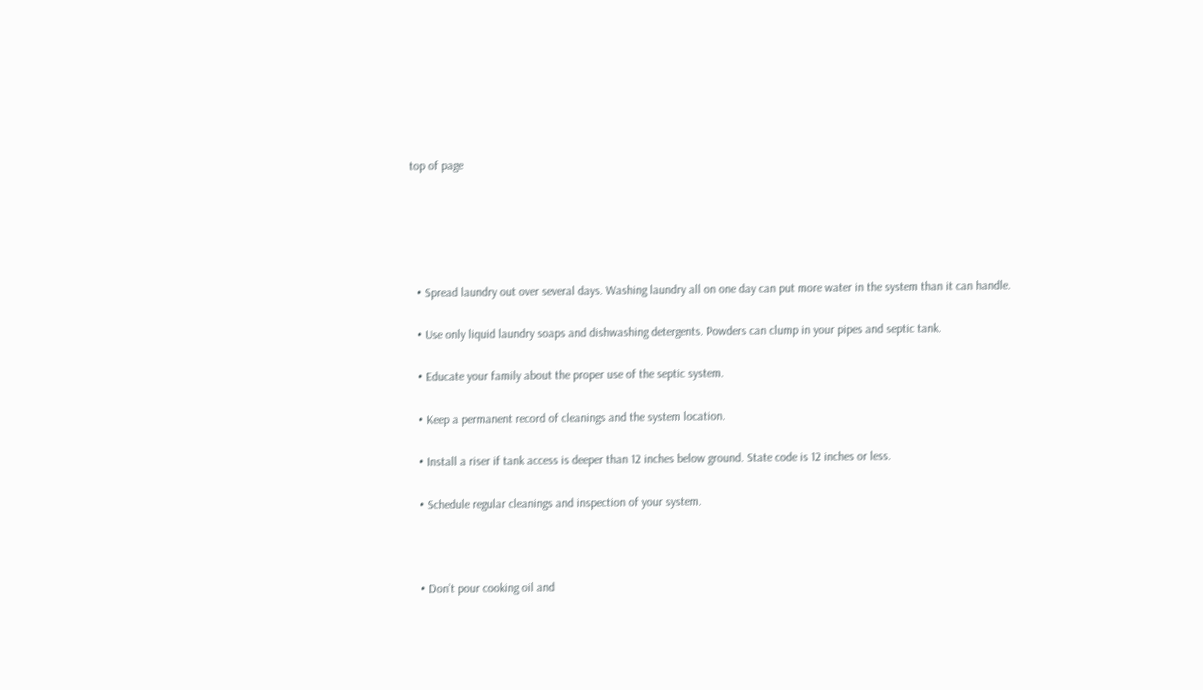top of page





  • Spread laundry out over several days. Washing laundry all on one day can put more water in the system than it can handle.

  • Use only liquid laundry soaps and dishwashing detergents. Powders can clump in your pipes and septic tank.

  • Educate your family about the proper use of the septic system.

  • Keep a permanent record of cleanings and the system location.

  • Install a riser if tank access is deeper than 12 inches below ground. State code is 12 inches or less.

  • Schedule regular cleanings and inspection of your system.



  • Don’t pour cooking oil and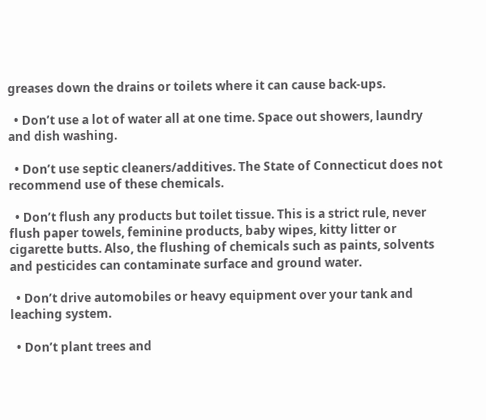greases down the drains or toilets where it can cause back-ups.

  • Don’t use a lot of water all at one time. Space out showers, laundry and dish washing.

  • Don’t use septic cleaners/additives. The State of Connecticut does not recommend use of these chemicals.

  • Don’t flush any products but toilet tissue. This is a strict rule, never flush paper towels, feminine products, baby wipes, kitty litter or cigarette butts. Also, the flushing of chemicals such as paints, solvents and pesticides can contaminate surface and ground water.

  • Don’t drive automobiles or heavy equipment over your tank and leaching system.

  • Don’t plant trees and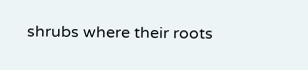shrubs where their roots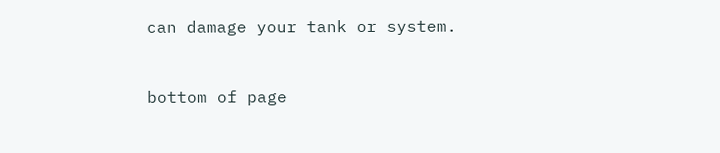can damage your tank or system.



bottom of page